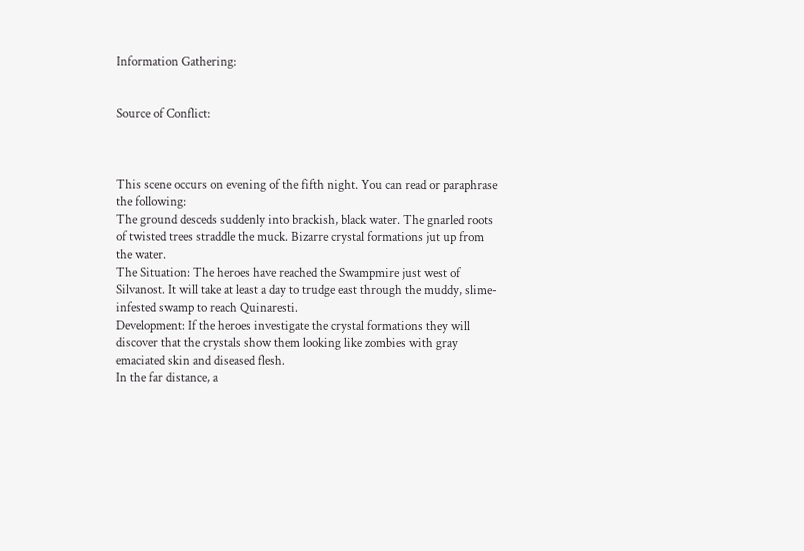Information Gathering:


Source of Conflict:



This scene occurs on evening of the fifth night. You can read or paraphrase the following:
The ground desceds suddenly into brackish, black water. The gnarled roots of twisted trees straddle the muck. Bizarre crystal formations jut up from the water.
The Situation: The heroes have reached the Swampmire just west of Silvanost. It will take at least a day to trudge east through the muddy, slime-infested swamp to reach Quinaresti.
Development: If the heroes investigate the crystal formations they will discover that the crystals show them looking like zombies with gray emaciated skin and diseased flesh.
In the far distance, a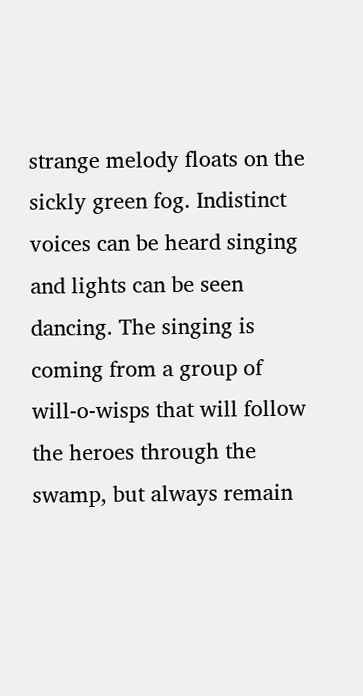strange melody floats on the sickly green fog. Indistinct voices can be heard singing and lights can be seen dancing. The singing is coming from a group of will-o-wisps that will follow the heroes through the swamp, but always remain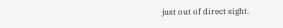just out of direct sight.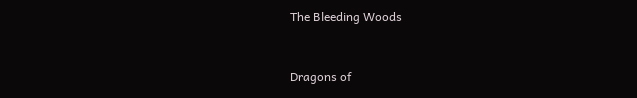The Bleeding Woods


Dragons of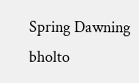Spring Dawning bholto